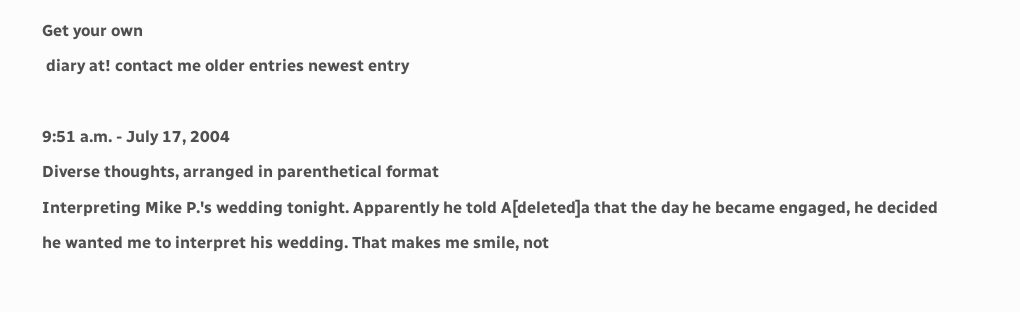Get your own
 diary at! contact me older entries newest entry

9:51 a.m. - July 17, 2004
Diverse thoughts, arranged in parenthetical format
Interpreting Mike P.'s wedding tonight. Apparently he told A[deleted]a that the day he became engaged, he decided he wanted me to interpret his wedding. That makes me smile, not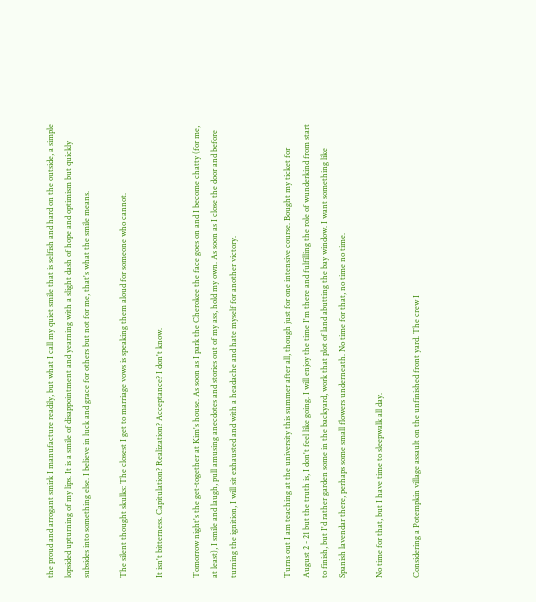the proud and arrogant smirk I manufacture readily, but what I call my quiet smile that is selfish and hard on the outside, a simple lopsided upturning of my lips. It is a smile of disappointment and yearning with a slight dash of hope and optimism but quickly subsides into something else. I believe in luck and grace for others but not for me, that's what the smile means.

The silent thought skulks: The closest I get to marriage vows is speaking them aloud for someone who cannot.

It isn't bitterness. Capitulation? Realization? Acceptance? I don't know.

Tomorrow night's the get-together at Kim's house. As soon as I park the Cherokee the face goes on and I become chatty (for me, at least), I smile and laugh, pull amusing anecdotes and stories out of my ass, hold my own. As soon as I close the door and before turning the ignition, I will sit exhausted and with a headache and hate myself for another victory.


Turns out I am teaching at the university this summer after all, though just for one intensive course. Bought my ticket for August 2 - 21 but the truth is, I don't feel like going. I will enjoy the time I'm there and fulfilling the role of wunderkind from start to finish, but I'd rather garden some in the backyard, work that plot of land abutting the bay window. I want something like Spanish lavendar there, perhaps some small flowers underneath. No time for that, no time no time.

No time for that, but I have time to sleepwalk all day.

Considering a Potempkin village assault on the unfinished front yard. The crew I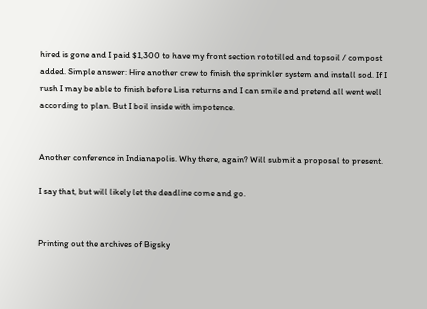hired is gone and I paid $1,300 to have my front section rototilled and topsoil / compost added. Simple answer: Hire another crew to finish the sprinkler system and install sod. If I rush I may be able to finish before Lisa returns and I can smile and pretend all went well according to plan. But I boil inside with impotence.


Another conference in Indianapolis. Why there, again? Will submit a proposal to present.

I say that, but will likely let the deadline come and go.


Printing out the archives of Bigsky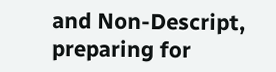and Non-Descript, preparing for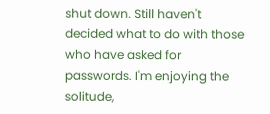shut down. Still haven't decided what to do with those who have asked for passwords. I'm enjoying the solitude,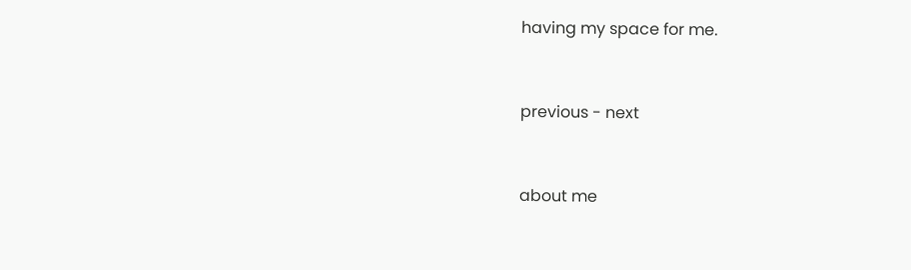having my space for me.


previous - next


about me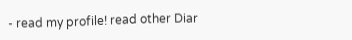- read my profile! read other Diar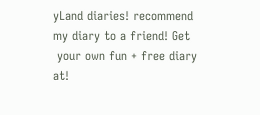yLand diaries! recommend my diary to a friend! Get
 your own fun + free diary at!